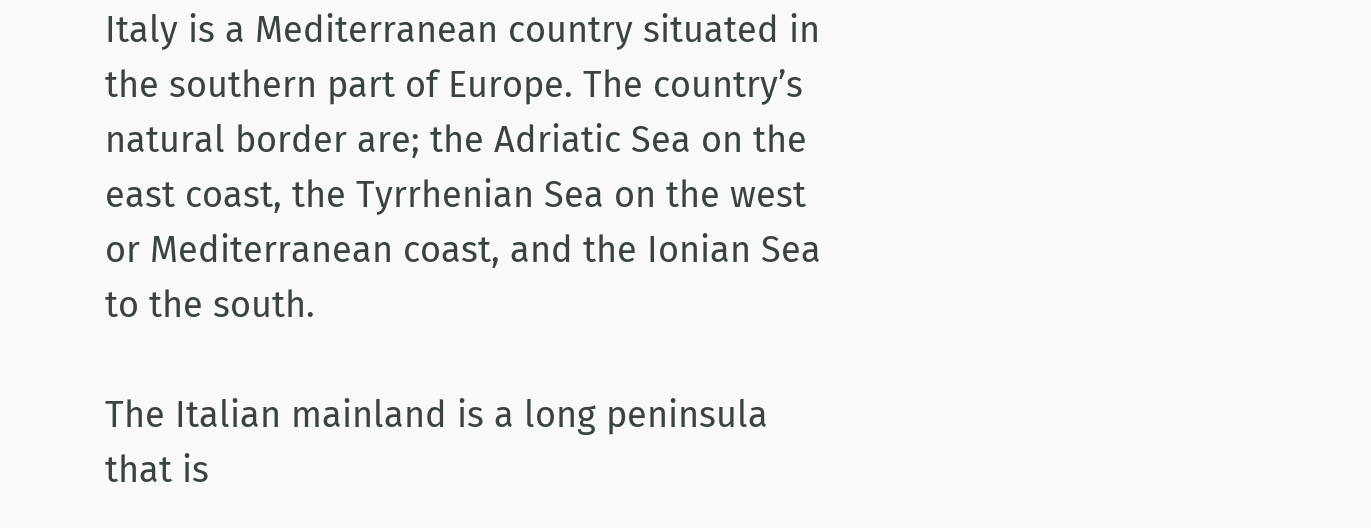Italy is a Mediterranean country situated in the southern part of Europe. The country’s natural border are; the Adriatic Sea on the east coast, the Tyrrhenian Sea on the west or Mediterranean coast, and the Ionian Sea to the south.

The Italian mainland is a long peninsula that is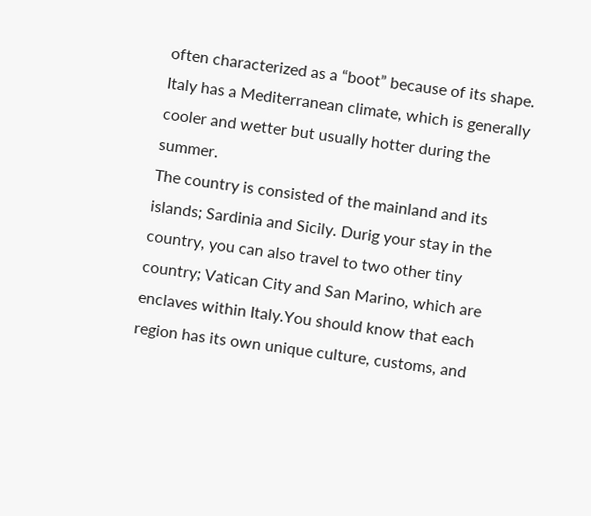often characterized as a “boot” because of its shape.
Italy has a Mediterranean climate, which is generally cooler and wetter but usually hotter during the summer.
The country is consisted of the mainland and its islands; Sardinia and Sicily. Durig your stay in the country, you can also travel to two other tiny country; Vatican City and San Marino, which are enclaves within Italy.You should know that each region has its own unique culture, customs, and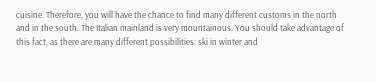cuisine. Therefore, you will have the chance to find many different customs in the north and in the south. The Italian mainland is very mountainous. You should take advantage of this fact, as there are many different possibilities: ski in winter and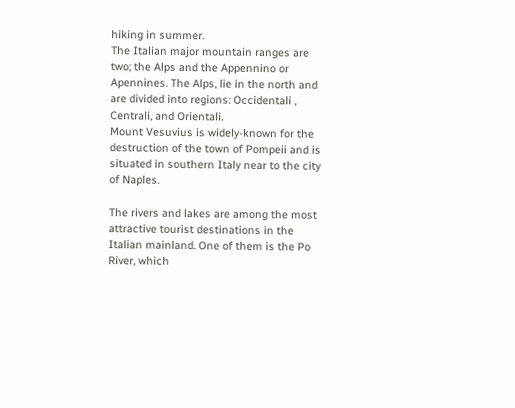hiking in summer.
The Italian major mountain ranges are two; the Alps and the Appennino or Apennines. The Alps, lie in the north and are divided into regions: Occidentali , Centrali, and Orientali.
Mount Vesuvius is widely-known for the destruction of the town of Pompeii and is situated in southern Italy near to the city of Naples.

The rivers and lakes are among the most attractive tourist destinations in the Italian mainland. One of them is the Po River, which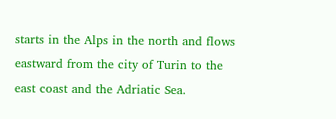starts in the Alps in the north and flows eastward from the city of Turin to the east coast and the Adriatic Sea.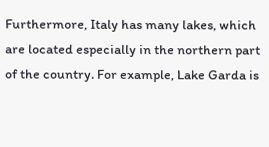Furthermore, Italy has many lakes, which are located especially in the northern part of the country. For example, Lake Garda is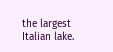the largest Italian lake.